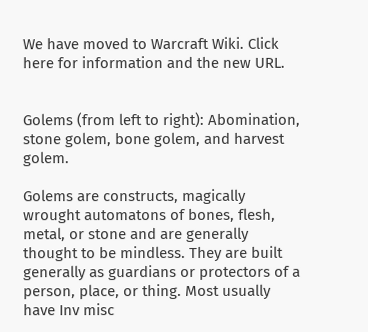We have moved to Warcraft Wiki. Click here for information and the new URL.


Golems (from left to right): Abomination, stone golem, bone golem, and harvest golem.

Golems are constructs, magically wrought automatons of bones, flesh, metal, or stone and are generally thought to be mindless. They are built generally as guardians or protectors of a person, place, or thing. Most usually have Inv misc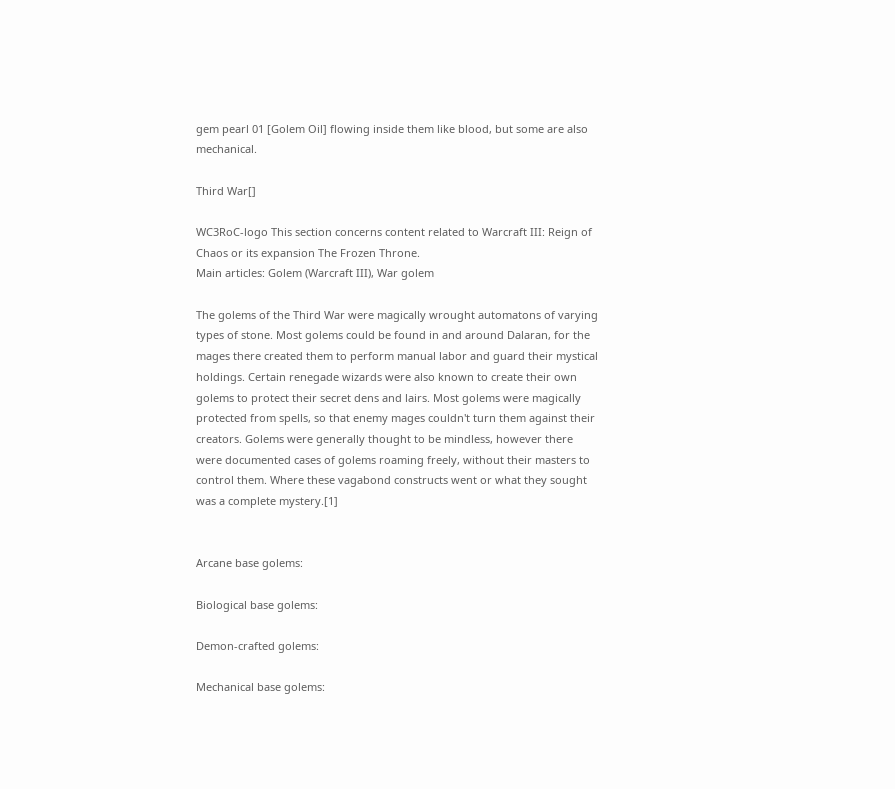gem pearl 01 [Golem Oil] flowing inside them like blood, but some are also mechanical.

Third War[]

WC3RoC-logo This section concerns content related to Warcraft III: Reign of Chaos or its expansion The Frozen Throne.
Main articles: Golem (Warcraft III), War golem

The golems of the Third War were magically wrought automatons of varying types of stone. Most golems could be found in and around Dalaran, for the mages there created them to perform manual labor and guard their mystical holdings. Certain renegade wizards were also known to create their own golems to protect their secret dens and lairs. Most golems were magically protected from spells, so that enemy mages couldn't turn them against their creators. Golems were generally thought to be mindless, however there were documented cases of golems roaming freely, without their masters to control them. Where these vagabond constructs went or what they sought was a complete mystery.[1]


Arcane base golems:

Biological base golems:

Demon-crafted golems:

Mechanical base golems: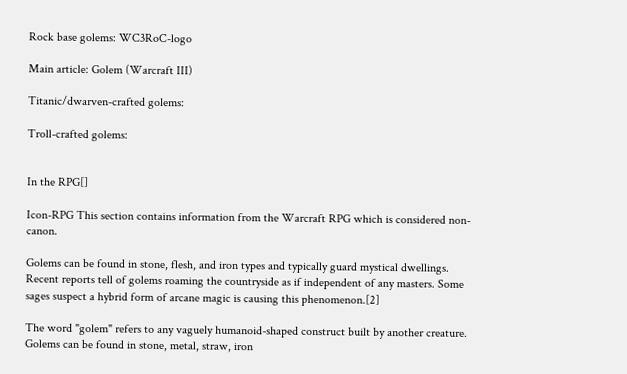Rock base golems: WC3RoC-logo

Main article: Golem (Warcraft III)

Titanic/dwarven-crafted golems:

Troll-crafted golems:


In the RPG[]

Icon-RPG This section contains information from the Warcraft RPG which is considered non-canon.

Golems can be found in stone, flesh, and iron types and typically guard mystical dwellings. Recent reports tell of golems roaming the countryside as if independent of any masters. Some sages suspect a hybrid form of arcane magic is causing this phenomenon.[2]

The word "golem" refers to any vaguely humanoid-shaped construct built by another creature. Golems can be found in stone, metal, straw, iron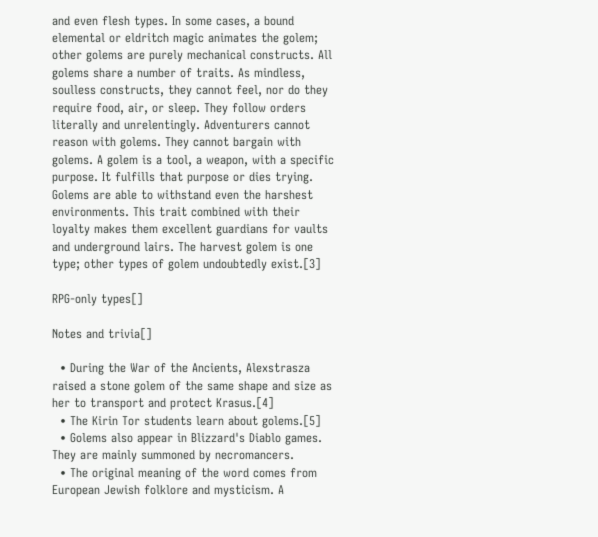and even flesh types. In some cases, a bound elemental or eldritch magic animates the golem; other golems are purely mechanical constructs. All golems share a number of traits. As mindless, soulless constructs, they cannot feel, nor do they require food, air, or sleep. They follow orders literally and unrelentingly. Adventurers cannot reason with golems. They cannot bargain with golems. A golem is a tool, a weapon, with a specific purpose. It fulfills that purpose or dies trying. Golems are able to withstand even the harshest environments. This trait combined with their loyalty makes them excellent guardians for vaults and underground lairs. The harvest golem is one type; other types of golem undoubtedly exist.[3]

RPG-only types[]

Notes and trivia[]

  • During the War of the Ancients, Alexstrasza raised a stone golem of the same shape and size as her to transport and protect Krasus.[4]
  • The Kirin Tor students learn about golems.[5]
  • Golems also appear in Blizzard's Diablo games. They are mainly summoned by necromancers.
  • The original meaning of the word comes from European Jewish folklore and mysticism. A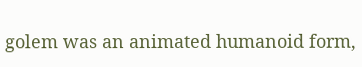golem was an animated humanoid form,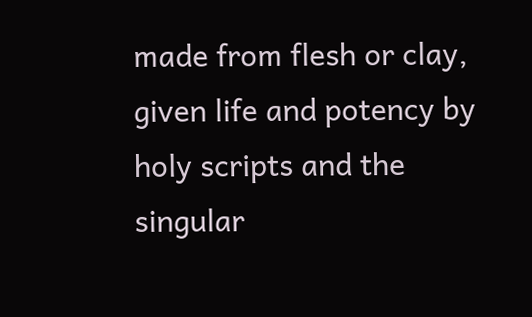made from flesh or clay, given life and potency by holy scripts and the singular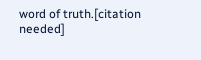word of truth.[citation needed]